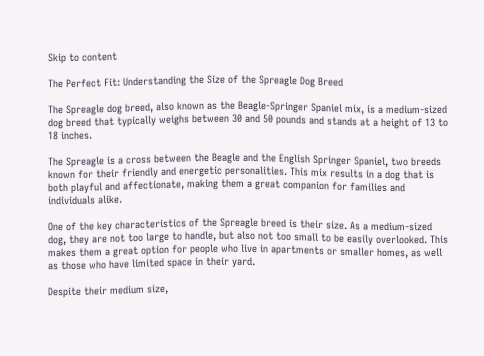Skip to content

The Perfect Fit: Understanding the Size of the Spreagle Dog Breed

The Spreagle dog breed, also known as the Beagle-Springer Spaniel mix, is a medium-sized dog breed that typically weighs between 30 and 50 pounds and stands at a height of 13 to 18 inches.

The Spreagle is a cross between the Beagle and the English Springer Spaniel, two breeds known for their friendly and energetic personalities. This mix results in a dog that is both playful and affectionate, making them a great companion for families and individuals alike.

One of the key characteristics of the Spreagle breed is their size. As a medium-sized dog, they are not too large to handle, but also not too small to be easily overlooked. This makes them a great option for people who live in apartments or smaller homes, as well as those who have limited space in their yard.

Despite their medium size,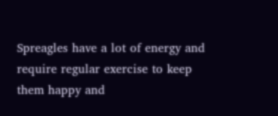Spreagles have a lot of energy and require regular exercise to keep them happy and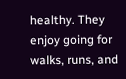healthy. They enjoy going for walks, runs, and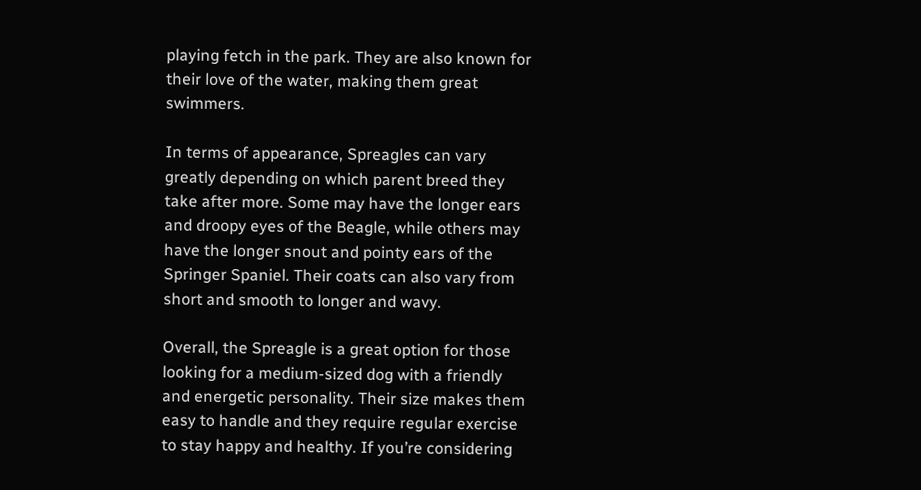playing fetch in the park. They are also known for their love of the water, making them great swimmers.

In terms of appearance, Spreagles can vary greatly depending on which parent breed they take after more. Some may have the longer ears and droopy eyes of the Beagle, while others may have the longer snout and pointy ears of the Springer Spaniel. Their coats can also vary from short and smooth to longer and wavy.

Overall, the Spreagle is a great option for those looking for a medium-sized dog with a friendly and energetic personality. Their size makes them easy to handle and they require regular exercise to stay happy and healthy. If you’re considering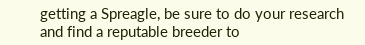getting a Spreagle, be sure to do your research and find a reputable breeder to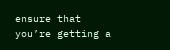ensure that you’re getting a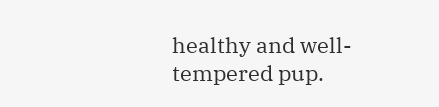healthy and well-tempered pup.